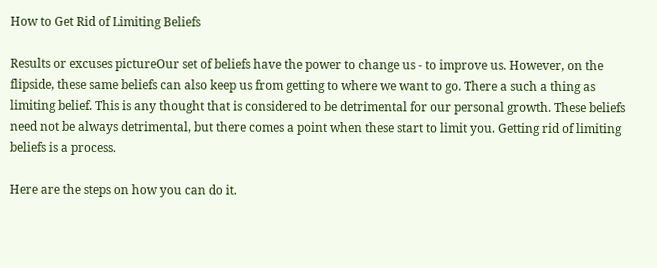How to Get Rid of Limiting Beliefs

Results or excuses pictureOur set of beliefs have the power to change us - to improve us. However, on the flipside, these same beliefs can also keep us from getting to where we want to go. There a such a thing as limiting belief. This is any thought that is considered to be detrimental for our personal growth. These beliefs need not be always detrimental, but there comes a point when these start to limit you. Getting rid of limiting beliefs is a process.

Here are the steps on how you can do it.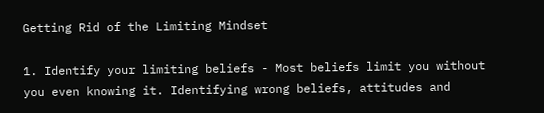Getting Rid of the Limiting Mindset

1. Identify your limiting beliefs - Most beliefs limit you without you even knowing it. Identifying wrong beliefs, attitudes and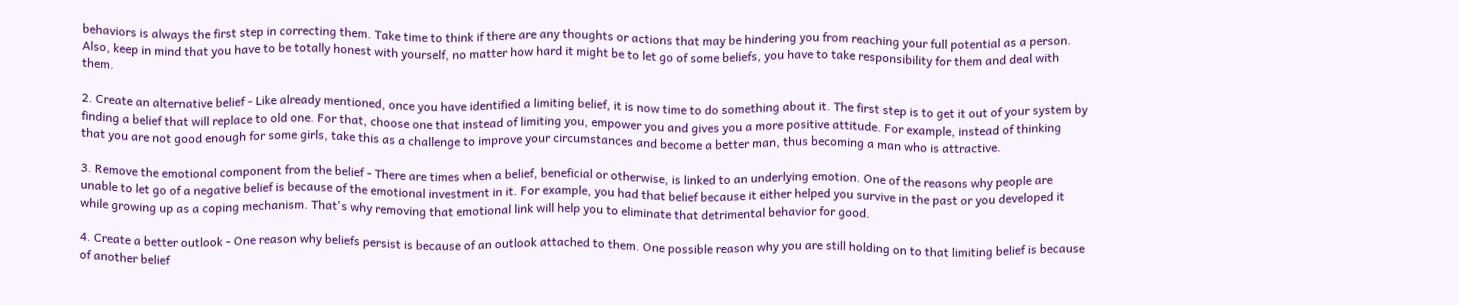behaviors is always the first step in correcting them. Take time to think if there are any thoughts or actions that may be hindering you from reaching your full potential as a person. Also, keep in mind that you have to be totally honest with yourself, no matter how hard it might be to let go of some beliefs, you have to take responsibility for them and deal with them.

2. Create an alternative belief - Like already mentioned, once you have identified a limiting belief, it is now time to do something about it. The first step is to get it out of your system by finding a belief that will replace to old one. For that, choose one that instead of limiting you, empower you and gives you a more positive attitude. For example, instead of thinking that you are not good enough for some girls, take this as a challenge to improve your circumstances and become a better man, thus becoming a man who is attractive.

3. Remove the emotional component from the belief - There are times when a belief, beneficial or otherwise, is linked to an underlying emotion. One of the reasons why people are unable to let go of a negative belief is because of the emotional investment in it. For example, you had that belief because it either helped you survive in the past or you developed it while growing up as a coping mechanism. That's why removing that emotional link will help you to eliminate that detrimental behavior for good.

4. Create a better outlook - One reason why beliefs persist is because of an outlook attached to them. One possible reason why you are still holding on to that limiting belief is because of another belief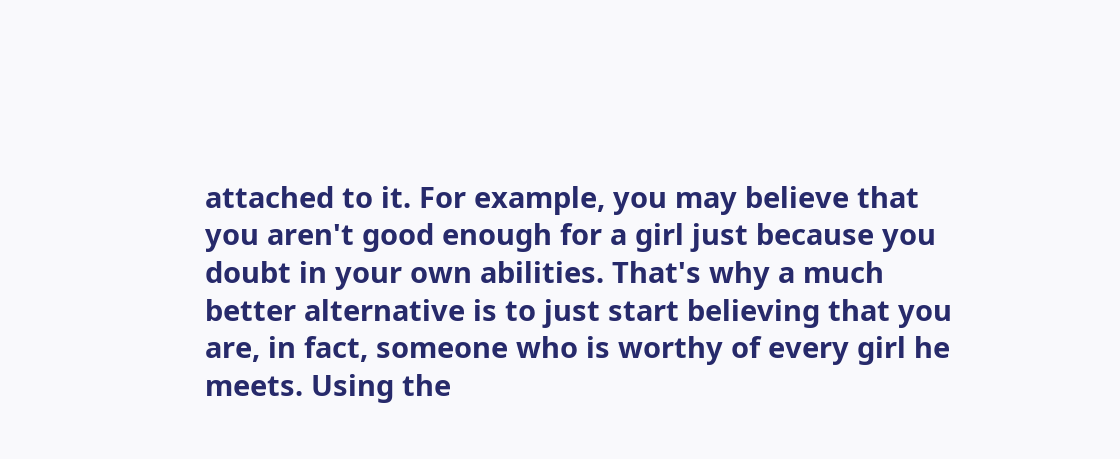attached to it. For example, you may believe that you aren't good enough for a girl just because you doubt in your own abilities. That's why a much better alternative is to just start believing that you are, in fact, someone who is worthy of every girl he meets. Using the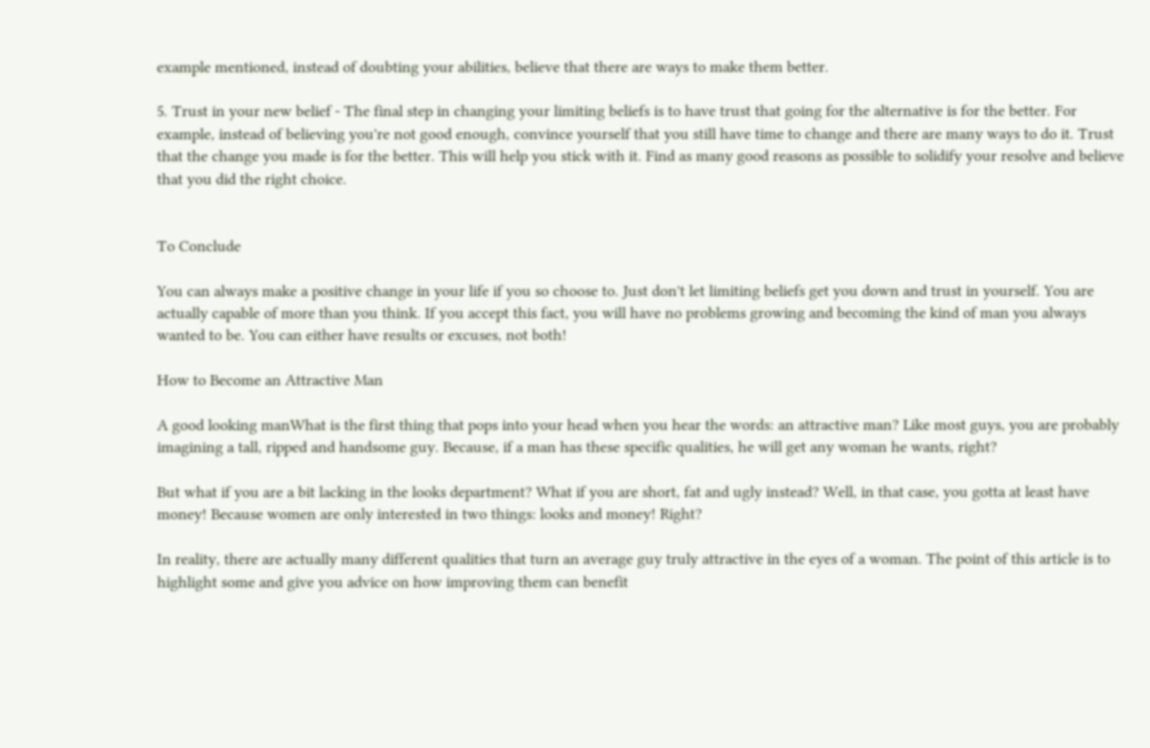example mentioned, instead of doubting your abilities, believe that there are ways to make them better.

5. Trust in your new belief - The final step in changing your limiting beliefs is to have trust that going for the alternative is for the better. For example, instead of believing you're not good enough, convince yourself that you still have time to change and there are many ways to do it. Trust that the change you made is for the better. This will help you stick with it. Find as many good reasons as possible to solidify your resolve and believe that you did the right choice.


To Conclude

You can always make a positive change in your life if you so choose to. Just don't let limiting beliefs get you down and trust in yourself. You are actually capable of more than you think. If you accept this fact, you will have no problems growing and becoming the kind of man you always wanted to be. You can either have results or excuses, not both!

How to Become an Attractive Man

A good looking manWhat is the first thing that pops into your head when you hear the words: an attractive man? Like most guys, you are probably imagining a tall, ripped and handsome guy. Because, if a man has these specific qualities, he will get any woman he wants, right?

But what if you are a bit lacking in the looks department? What if you are short, fat and ugly instead? Well, in that case, you gotta at least have money! Because women are only interested in two things: looks and money! Right?

In reality, there are actually many different qualities that turn an average guy truly attractive in the eyes of a woman. The point of this article is to highlight some and give you advice on how improving them can benefit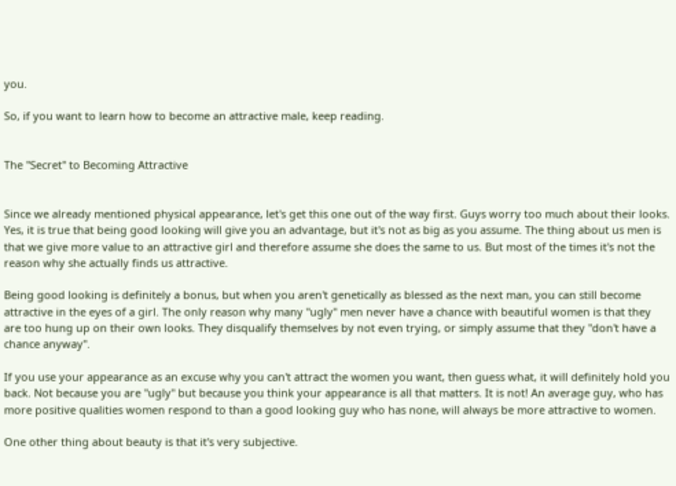you.

So, if you want to learn how to become an attractive male, keep reading.


The "Secret" to Becoming Attractive


Since we already mentioned physical appearance, let's get this one out of the way first. Guys worry too much about their looks. Yes, it is true that being good looking will give you an advantage, but it's not as big as you assume. The thing about us men is that we give more value to an attractive girl and therefore assume she does the same to us. But most of the times it's not the reason why she actually finds us attractive.

Being good looking is definitely a bonus, but when you aren't genetically as blessed as the next man, you can still become attractive in the eyes of a girl. The only reason why many "ugly" men never have a chance with beautiful women is that they are too hung up on their own looks. They disqualify themselves by not even trying, or simply assume that they "don't have a chance anyway".

If you use your appearance as an excuse why you can't attract the women you want, then guess what, it will definitely hold you back. Not because you are "ugly" but because you think your appearance is all that matters. It is not! An average guy, who has more positive qualities women respond to than a good looking guy who has none, will always be more attractive to women.

One other thing about beauty is that it's very subjective.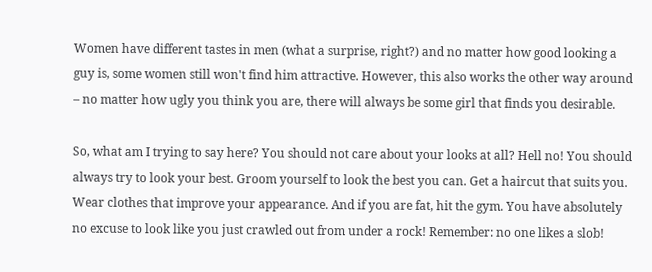Women have different tastes in men (what a surprise, right?) and no matter how good looking a guy is, some women still won't find him attractive. However, this also works the other way around – no matter how ugly you think you are, there will always be some girl that finds you desirable.

So, what am I trying to say here? You should not care about your looks at all? Hell no! You should always try to look your best. Groom yourself to look the best you can. Get a haircut that suits you. Wear clothes that improve your appearance. And if you are fat, hit the gym. You have absolutely no excuse to look like you just crawled out from under a rock! Remember: no one likes a slob!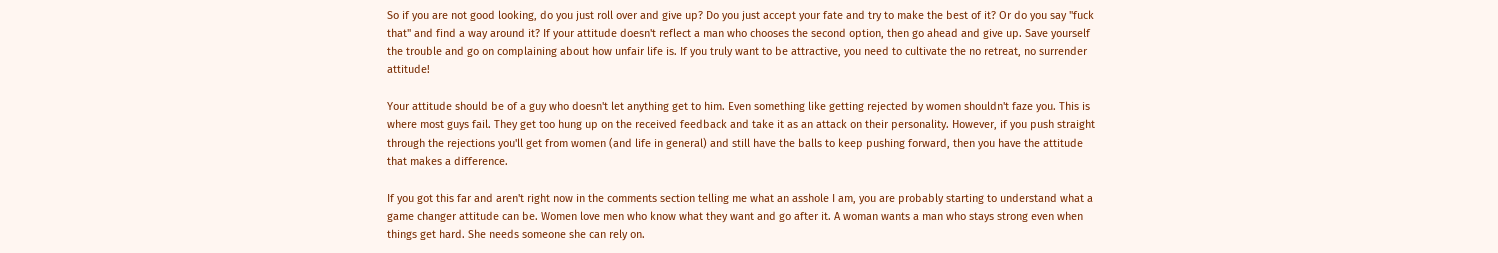So if you are not good looking, do you just roll over and give up? Do you just accept your fate and try to make the best of it? Or do you say "fuck that" and find a way around it? If your attitude doesn't reflect a man who chooses the second option, then go ahead and give up. Save yourself the trouble and go on complaining about how unfair life is. If you truly want to be attractive, you need to cultivate the no retreat, no surrender attitude!

Your attitude should be of a guy who doesn't let anything get to him. Even something like getting rejected by women shouldn't faze you. This is where most guys fail. They get too hung up on the received feedback and take it as an attack on their personality. However, if you push straight through the rejections you'll get from women (and life in general) and still have the balls to keep pushing forward, then you have the attitude that makes a difference.

If you got this far and aren't right now in the comments section telling me what an asshole I am, you are probably starting to understand what a game changer attitude can be. Women love men who know what they want and go after it. A woman wants a man who stays strong even when things get hard. She needs someone she can rely on.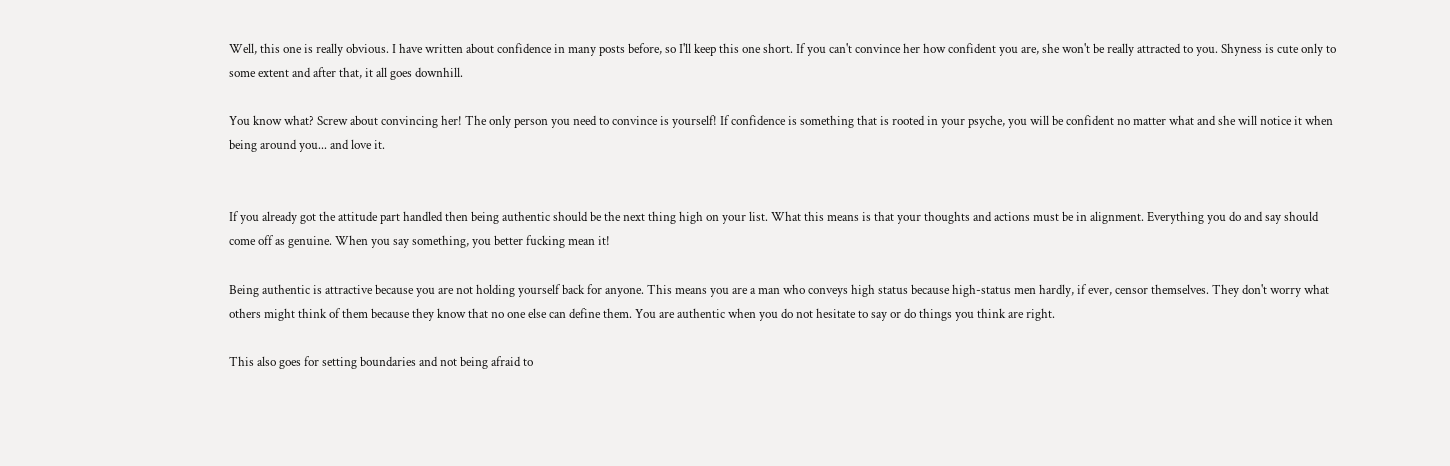Well, this one is really obvious. I have written about confidence in many posts before, so I'll keep this one short. If you can't convince her how confident you are, she won't be really attracted to you. Shyness is cute only to some extent and after that, it all goes downhill.

You know what? Screw about convincing her! The only person you need to convince is yourself! If confidence is something that is rooted in your psyche, you will be confident no matter what and she will notice it when being around you... and love it.


If you already got the attitude part handled then being authentic should be the next thing high on your list. What this means is that your thoughts and actions must be in alignment. Everything you do and say should come off as genuine. When you say something, you better fucking mean it!

Being authentic is attractive because you are not holding yourself back for anyone. This means you are a man who conveys high status because high-status men hardly, if ever, censor themselves. They don't worry what others might think of them because they know that no one else can define them. You are authentic when you do not hesitate to say or do things you think are right.

This also goes for setting boundaries and not being afraid to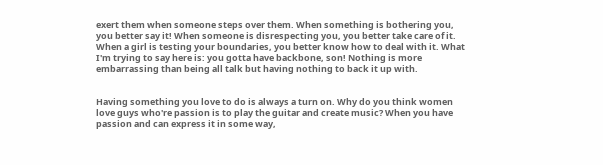exert them when someone steps over them. When something is bothering you, you better say it! When someone is disrespecting you, you better take care of it. When a girl is testing your boundaries, you better know how to deal with it. What I'm trying to say here is: you gotta have backbone, son! Nothing is more embarrassing than being all talk but having nothing to back it up with.


Having something you love to do is always a turn on. Why do you think women love guys who're passion is to play the guitar and create music? When you have passion and can express it in some way,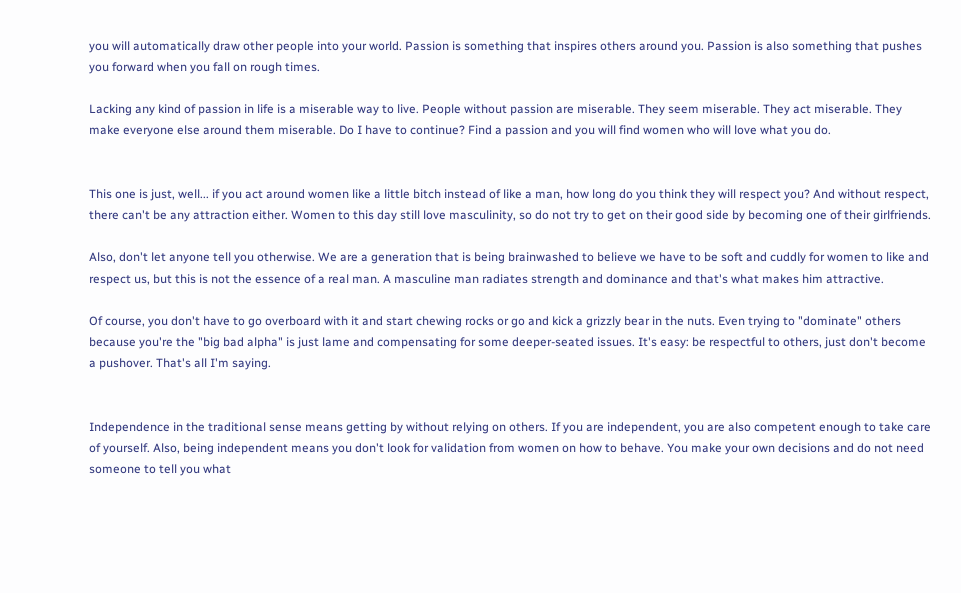you will automatically draw other people into your world. Passion is something that inspires others around you. Passion is also something that pushes you forward when you fall on rough times.

Lacking any kind of passion in life is a miserable way to live. People without passion are miserable. They seem miserable. They act miserable. They make everyone else around them miserable. Do I have to continue? Find a passion and you will find women who will love what you do.


This one is just, well... if you act around women like a little bitch instead of like a man, how long do you think they will respect you? And without respect, there can't be any attraction either. Women to this day still love masculinity, so do not try to get on their good side by becoming one of their girlfriends.

Also, don't let anyone tell you otherwise. We are a generation that is being brainwashed to believe we have to be soft and cuddly for women to like and respect us, but this is not the essence of a real man. A masculine man radiates strength and dominance and that's what makes him attractive.

Of course, you don't have to go overboard with it and start chewing rocks or go and kick a grizzly bear in the nuts. Even trying to "dominate" others because you're the "big bad alpha" is just lame and compensating for some deeper-seated issues. It's easy: be respectful to others, just don't become a pushover. That's all I'm saying.


Independence in the traditional sense means getting by without relying on others. If you are independent, you are also competent enough to take care of yourself. Also, being independent means you don't look for validation from women on how to behave. You make your own decisions and do not need someone to tell you what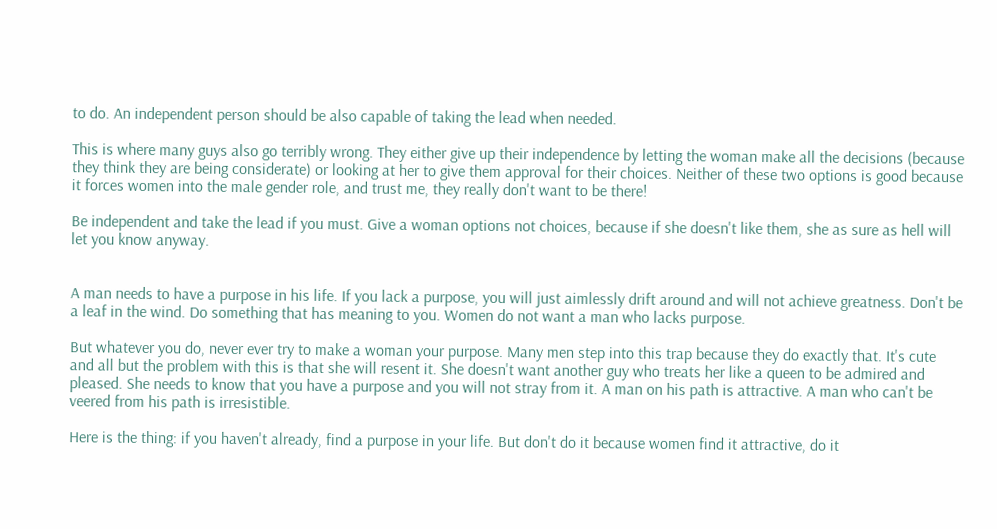to do. An independent person should be also capable of taking the lead when needed.

This is where many guys also go terribly wrong. They either give up their independence by letting the woman make all the decisions (because they think they are being considerate) or looking at her to give them approval for their choices. Neither of these two options is good because it forces women into the male gender role, and trust me, they really don't want to be there!

Be independent and take the lead if you must. Give a woman options not choices, because if she doesn't like them, she as sure as hell will let you know anyway.


A man needs to have a purpose in his life. If you lack a purpose, you will just aimlessly drift around and will not achieve greatness. Don't be a leaf in the wind. Do something that has meaning to you. Women do not want a man who lacks purpose.

But whatever you do, never ever try to make a woman your purpose. Many men step into this trap because they do exactly that. It's cute and all but the problem with this is that she will resent it. She doesn't want another guy who treats her like a queen to be admired and pleased. She needs to know that you have a purpose and you will not stray from it. A man on his path is attractive. A man who can't be veered from his path is irresistible.

Here is the thing: if you haven't already, find a purpose in your life. But don't do it because women find it attractive, do it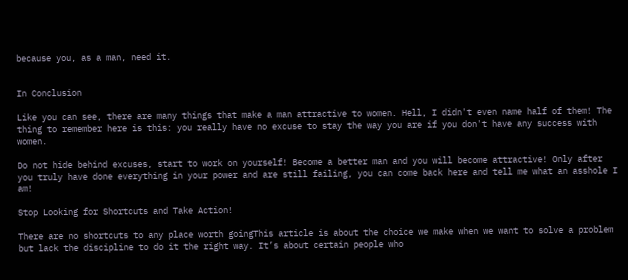because you, as a man, need it.


In Conclusion

Like you can see, there are many things that make a man attractive to women. Hell, I didn't even name half of them! The thing to remember here is this: you really have no excuse to stay the way you are if you don't have any success with women.

Do not hide behind excuses, start to work on yourself! Become a better man and you will become attractive! Only after you truly have done everything in your power and are still failing, you can come back here and tell me what an asshole I am!

Stop Looking for Shortcuts and Take Action!

There are no shortcuts to any place worth goingThis article is about the choice we make when we want to solve a problem but lack the discipline to do it the right way. It’s about certain people who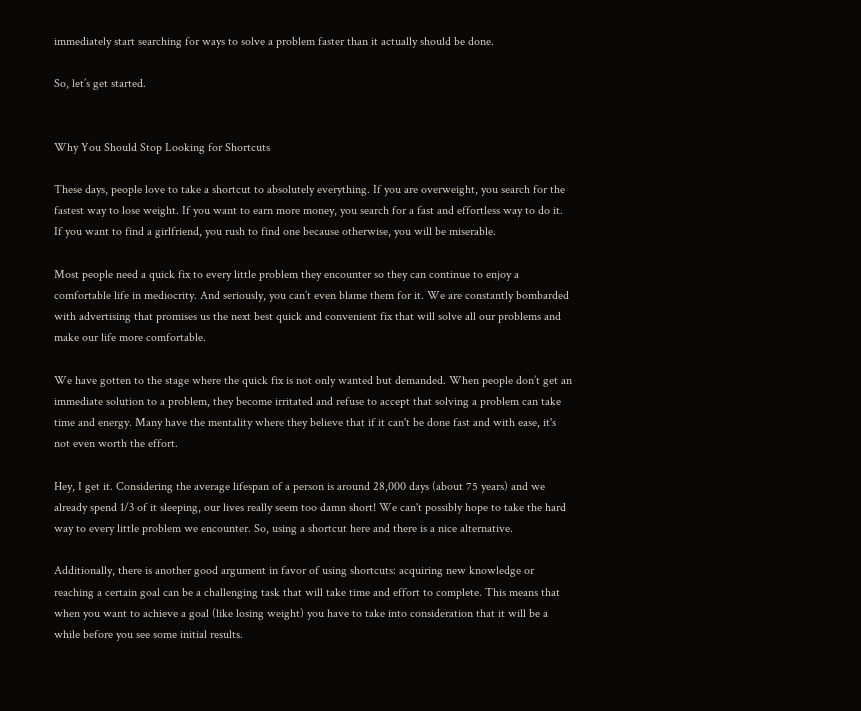immediately start searching for ways to solve a problem faster than it actually should be done.

So, let’s get started.


Why You Should Stop Looking for Shortcuts

These days, people love to take a shortcut to absolutely everything. If you are overweight, you search for the fastest way to lose weight. If you want to earn more money, you search for a fast and effortless way to do it. If you want to find a girlfriend, you rush to find one because otherwise, you will be miserable.

Most people need a quick fix to every little problem they encounter so they can continue to enjoy a comfortable life in mediocrity. And seriously, you can’t even blame them for it. We are constantly bombarded with advertising that promises us the next best quick and convenient fix that will solve all our problems and make our life more comfortable.

We have gotten to the stage where the quick fix is not only wanted but demanded. When people don’t get an immediate solution to a problem, they become irritated and refuse to accept that solving a problem can take time and energy. Many have the mentality where they believe that if it can't be done fast and with ease, it's not even worth the effort.

Hey, I get it. Considering the average lifespan of a person is around 28,000 days (about 75 years) and we already spend 1/3 of it sleeping, our lives really seem too damn short! We can't possibly hope to take the hard way to every little problem we encounter. So, using a shortcut here and there is a nice alternative.

Additionally, there is another good argument in favor of using shortcuts: acquiring new knowledge or reaching a certain goal can be a challenging task that will take time and effort to complete. This means that when you want to achieve a goal (like losing weight) you have to take into consideration that it will be a while before you see some initial results.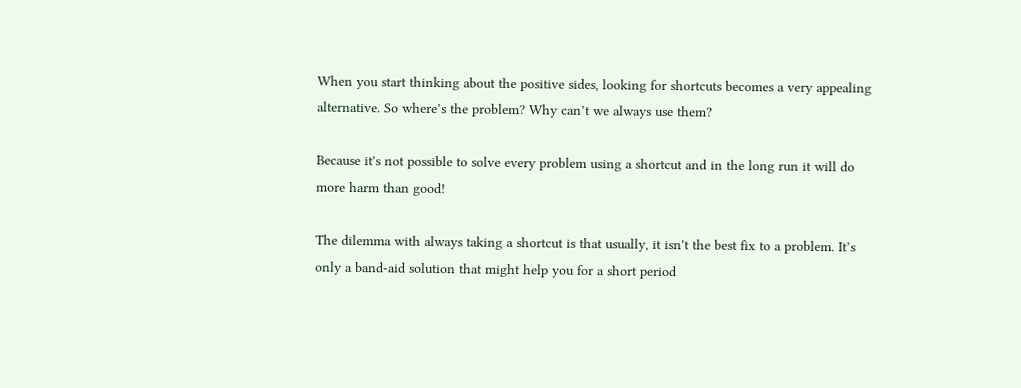When you start thinking about the positive sides, looking for shortcuts becomes a very appealing alternative. So where’s the problem? Why can’t we always use them?

Because it's not possible to solve every problem using a shortcut and in the long run it will do more harm than good!

The dilemma with always taking a shortcut is that usually, it isn't the best fix to a problem. It’s only a band-aid solution that might help you for a short period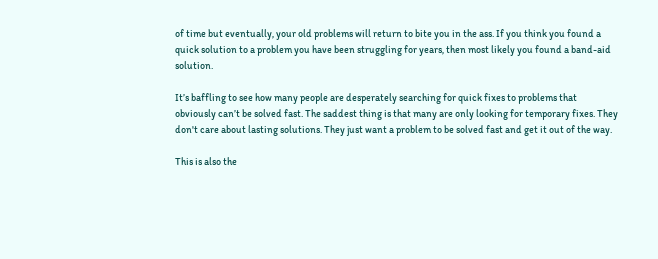of time but eventually, your old problems will return to bite you in the ass. If you think you found a quick solution to a problem you have been struggling for years, then most likely you found a band-aid solution.

It’s baffling to see how many people are desperately searching for quick fixes to problems that obviously can’t be solved fast. The saddest thing is that many are only looking for temporary fixes. They don't care about lasting solutions. They just want a problem to be solved fast and get it out of the way.

This is also the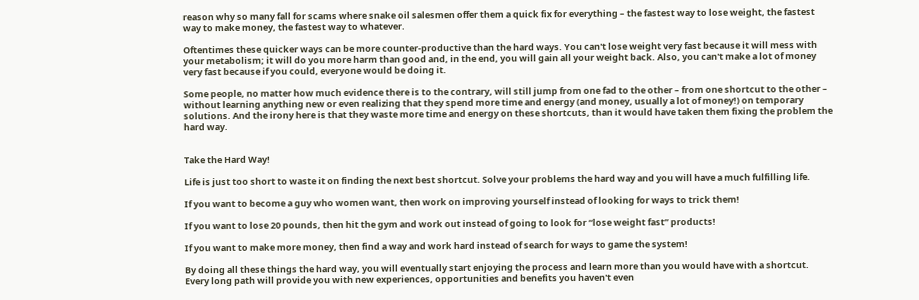reason why so many fall for scams where snake oil salesmen offer them a quick fix for everything – the fastest way to lose weight, the fastest way to make money, the fastest way to whatever.

Oftentimes these quicker ways can be more counter-productive than the hard ways. You can't lose weight very fast because it will mess with your metabolism; it will do you more harm than good and, in the end, you will gain all your weight back. Also, you can't make a lot of money very fast because if you could, everyone would be doing it.

Some people, no matter how much evidence there is to the contrary, will still jump from one fad to the other – from one shortcut to the other – without learning anything new or even realizing that they spend more time and energy (and money, usually a lot of money!) on temporary solutions. And the irony here is that they waste more time and energy on these shortcuts, than it would have taken them fixing the problem the hard way.


Take the Hard Way!

Life is just too short to waste it on finding the next best shortcut. Solve your problems the hard way and you will have a much fulfilling life.

If you want to become a guy who women want, then work on improving yourself instead of looking for ways to trick them!

If you want to lose 20 pounds, then hit the gym and work out instead of going to look for “lose weight fast” products!

If you want to make more money, then find a way and work hard instead of search for ways to game the system!

By doing all these things the hard way, you will eventually start enjoying the process and learn more than you would have with a shortcut. Every long path will provide you with new experiences, opportunities and benefits you haven't even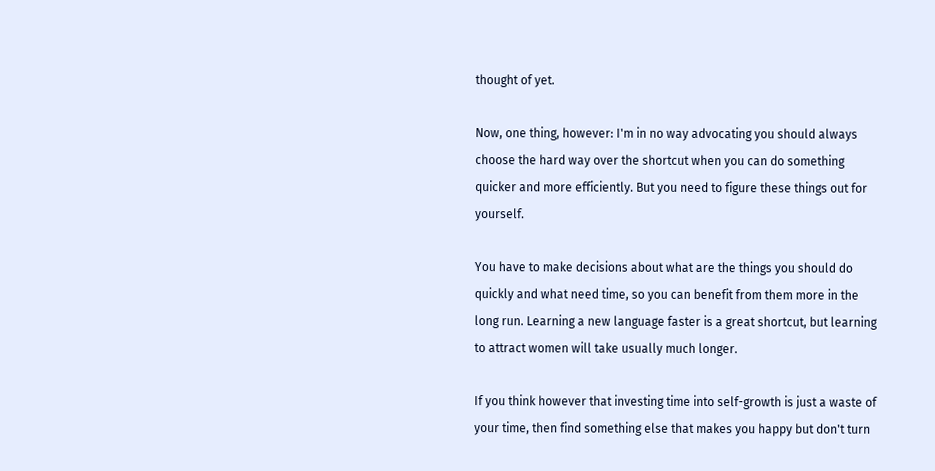thought of yet.

Now, one thing, however: I'm in no way advocating you should always choose the hard way over the shortcut when you can do something quicker and more efficiently. But you need to figure these things out for yourself.

You have to make decisions about what are the things you should do quickly and what need time, so you can benefit from them more in the long run. Learning a new language faster is a great shortcut, but learning to attract women will take usually much longer.

If you think however that investing time into self-growth is just a waste of your time, then find something else that makes you happy but don't turn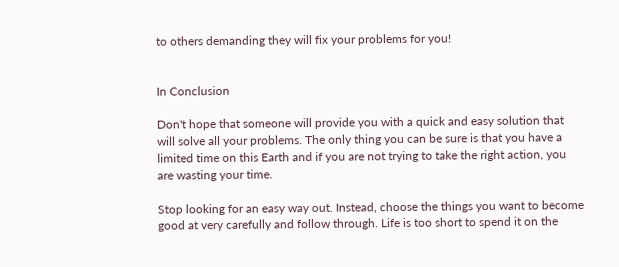to others demanding they will fix your problems for you!


In Conclusion

Don't hope that someone will provide you with a quick and easy solution that will solve all your problems. The only thing you can be sure is that you have a limited time on this Earth and if you are not trying to take the right action, you are wasting your time.

Stop looking for an easy way out. Instead, choose the things you want to become good at very carefully and follow through. Life is too short to spend it on the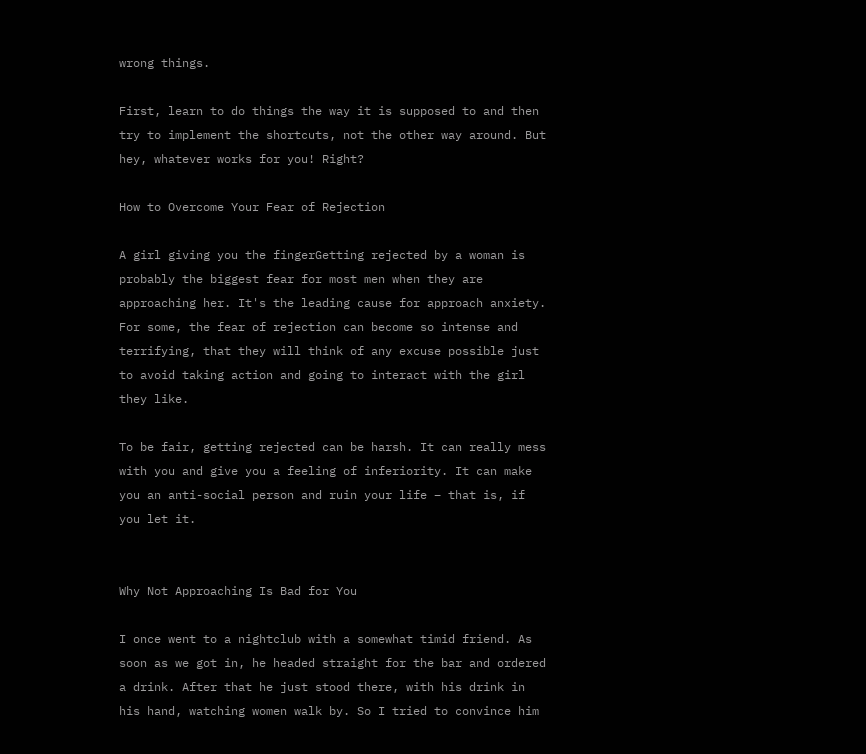wrong things.

First, learn to do things the way it is supposed to and then try to implement the shortcuts, not the other way around. But hey, whatever works for you! Right?

How to Overcome Your Fear of Rejection

A girl giving you the fingerGetting rejected by a woman is probably the biggest fear for most men when they are approaching her. It's the leading cause for approach anxiety. For some, the fear of rejection can become so intense and terrifying, that they will think of any excuse possible just to avoid taking action and going to interact with the girl they like.

To be fair, getting rejected can be harsh. It can really mess with you and give you a feeling of inferiority. It can make you an anti-social person and ruin your life – that is, if you let it.


Why Not Approaching Is Bad for You

I once went to a nightclub with a somewhat timid friend. As soon as we got in, he headed straight for the bar and ordered a drink. After that he just stood there, with his drink in his hand, watching women walk by. So I tried to convince him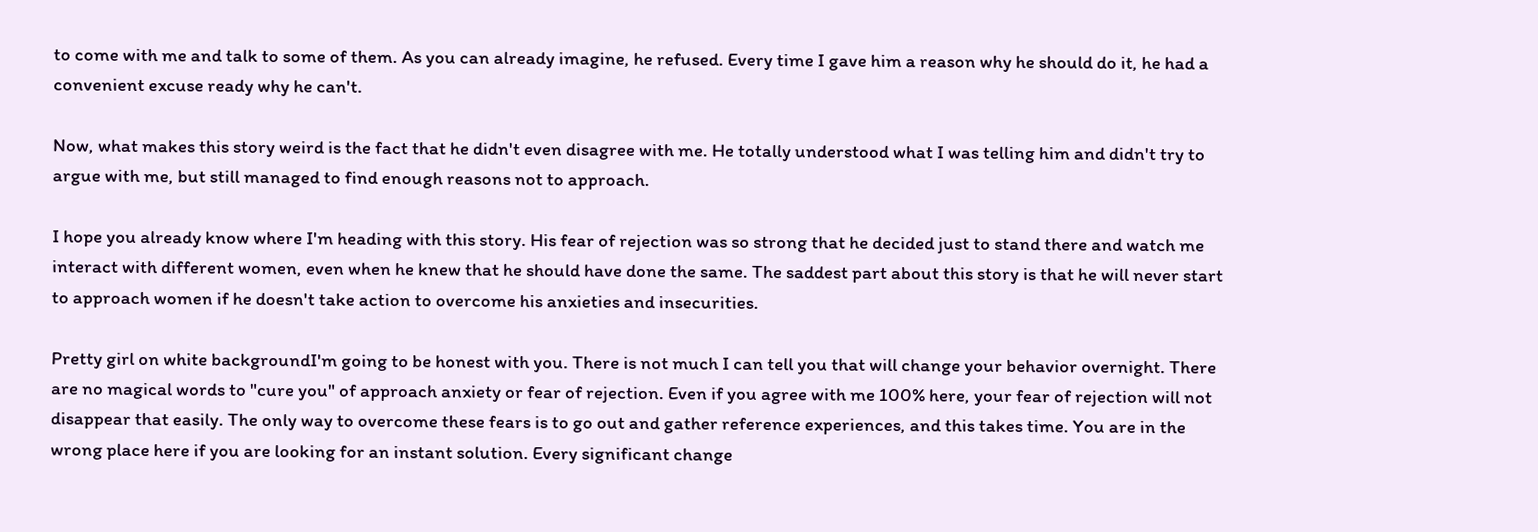to come with me and talk to some of them. As you can already imagine, he refused. Every time I gave him a reason why he should do it, he had a convenient excuse ready why he can't.

Now, what makes this story weird is the fact that he didn't even disagree with me. He totally understood what I was telling him and didn't try to argue with me, but still managed to find enough reasons not to approach.

I hope you already know where I'm heading with this story. His fear of rejection was so strong that he decided just to stand there and watch me interact with different women, even when he knew that he should have done the same. The saddest part about this story is that he will never start to approach women if he doesn't take action to overcome his anxieties and insecurities.

Pretty girl on white backgroundI'm going to be honest with you. There is not much I can tell you that will change your behavior overnight. There are no magical words to "cure you" of approach anxiety or fear of rejection. Even if you agree with me 100% here, your fear of rejection will not disappear that easily. The only way to overcome these fears is to go out and gather reference experiences, and this takes time. You are in the wrong place here if you are looking for an instant solution. Every significant change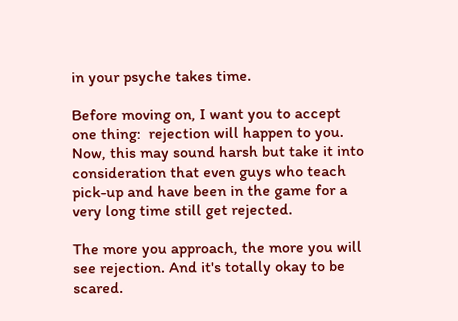in your psyche takes time.

Before moving on, I want you to accept one thing:  rejection will happen to you. Now, this may sound harsh but take it into consideration that even guys who teach pick-up and have been in the game for a very long time still get rejected.

The more you approach, the more you will see rejection. And it's totally okay to be scared.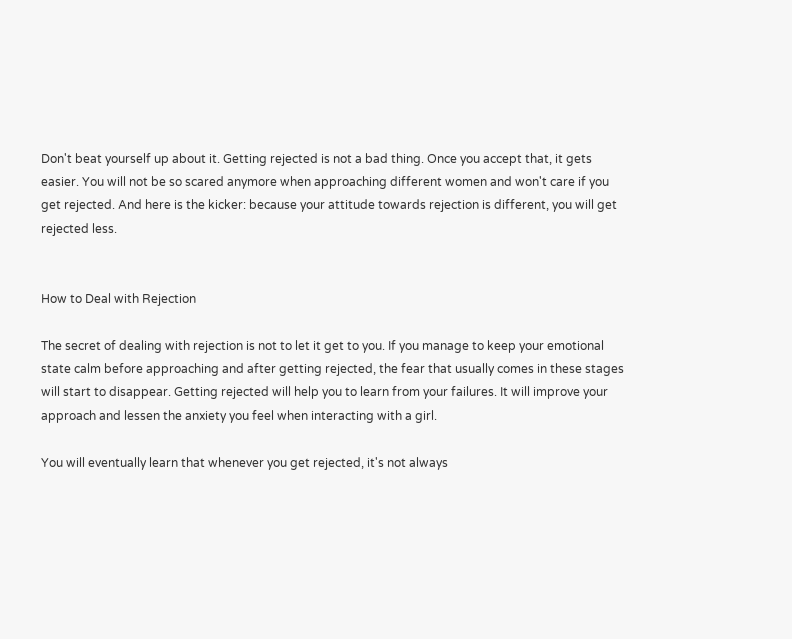Don't beat yourself up about it. Getting rejected is not a bad thing. Once you accept that, it gets easier. You will not be so scared anymore when approaching different women and won't care if you get rejected. And here is the kicker: because your attitude towards rejection is different, you will get rejected less.


How to Deal with Rejection

The secret of dealing with rejection is not to let it get to you. If you manage to keep your emotional state calm before approaching and after getting rejected, the fear that usually comes in these stages will start to disappear. Getting rejected will help you to learn from your failures. It will improve your approach and lessen the anxiety you feel when interacting with a girl.

You will eventually learn that whenever you get rejected, it's not always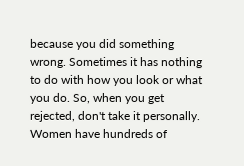because you did something wrong. Sometimes it has nothing to do with how you look or what you do. So, when you get rejected, don't take it personally. Women have hundreds of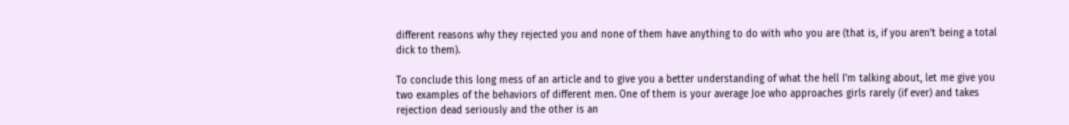different reasons why they rejected you and none of them have anything to do with who you are (that is, if you aren't being a total dick to them).

To conclude this long mess of an article and to give you a better understanding of what the hell I'm talking about, let me give you two examples of the behaviors of different men. One of them is your average Joe who approaches girls rarely (if ever) and takes rejection dead seriously and the other is an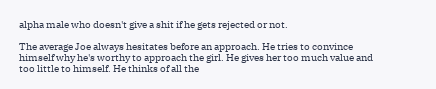alpha male who doesn't give a shit if he gets rejected or not.

The average Joe always hesitates before an approach. He tries to convince himself why he's worthy to approach the girl. He gives her too much value and too little to himself. He thinks of all the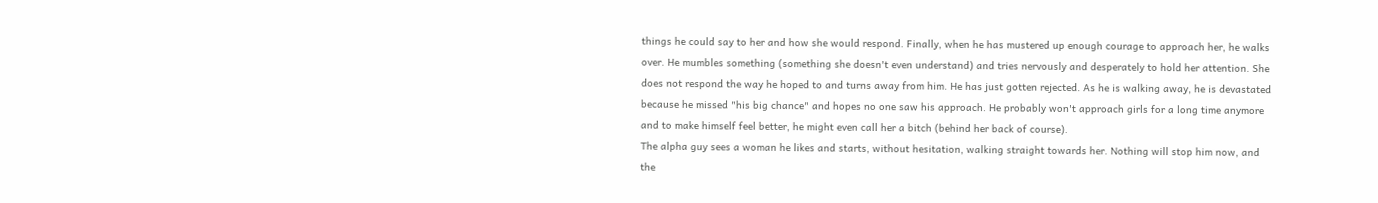things he could say to her and how she would respond. Finally, when he has mustered up enough courage to approach her, he walks over. He mumbles something (something she doesn't even understand) and tries nervously and desperately to hold her attention. She does not respond the way he hoped to and turns away from him. He has just gotten rejected. As he is walking away, he is devastated because he missed "his big chance" and hopes no one saw his approach. He probably won't approach girls for a long time anymore and to make himself feel better, he might even call her a bitch (behind her back of course).
The alpha guy sees a woman he likes and starts, without hesitation, walking straight towards her. Nothing will stop him now, and the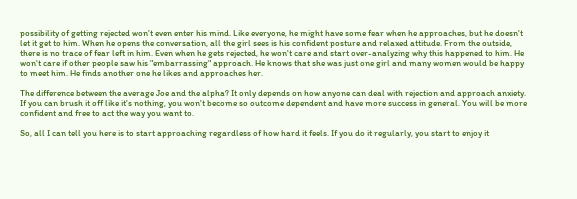possibility of getting rejected won't even enter his mind. Like everyone, he might have some fear when he approaches, but he doesn't let it get to him. When he opens the conversation, all the girl sees is his confident posture and relaxed attitude. From the outside, there is no trace of fear left in him. Even when he gets rejected, he won't care and start over-analyzing why this happened to him. He won't care if other people saw his "embarrassing" approach. He knows that she was just one girl and many women would be happy to meet him. He finds another one he likes and approaches her.

The difference between the average Joe and the alpha? It only depends on how anyone can deal with rejection and approach anxiety. If you can brush it off like it's nothing, you won't become so outcome dependent and have more success in general. You will be more confident and free to act the way you want to.

So, all I can tell you here is to start approaching regardless of how hard it feels. If you do it regularly, you start to enjoy it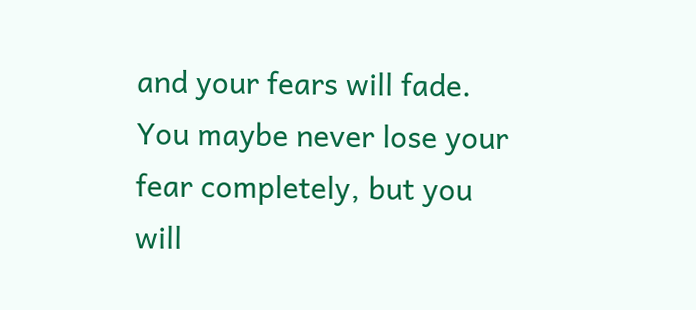and your fears will fade. You maybe never lose your fear completely, but you will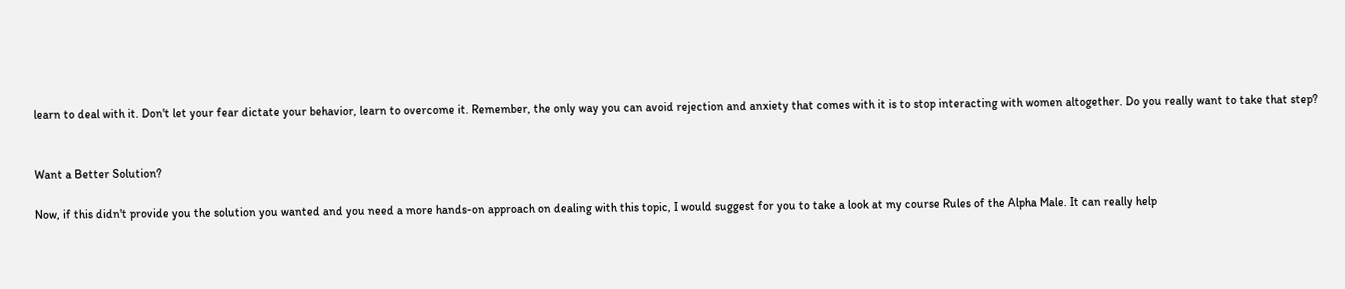learn to deal with it. Don't let your fear dictate your behavior, learn to overcome it. Remember, the only way you can avoid rejection and anxiety that comes with it is to stop interacting with women altogether. Do you really want to take that step?


Want a Better Solution?

Now, if this didn't provide you the solution you wanted and you need a more hands-on approach on dealing with this topic, I would suggest for you to take a look at my course Rules of the Alpha Male. It can really help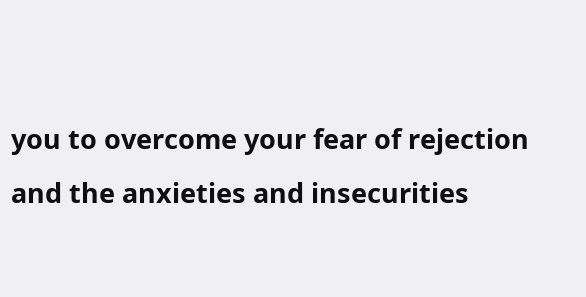you to overcome your fear of rejection and the anxieties and insecurities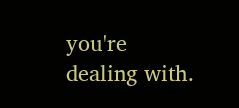you're dealing with.